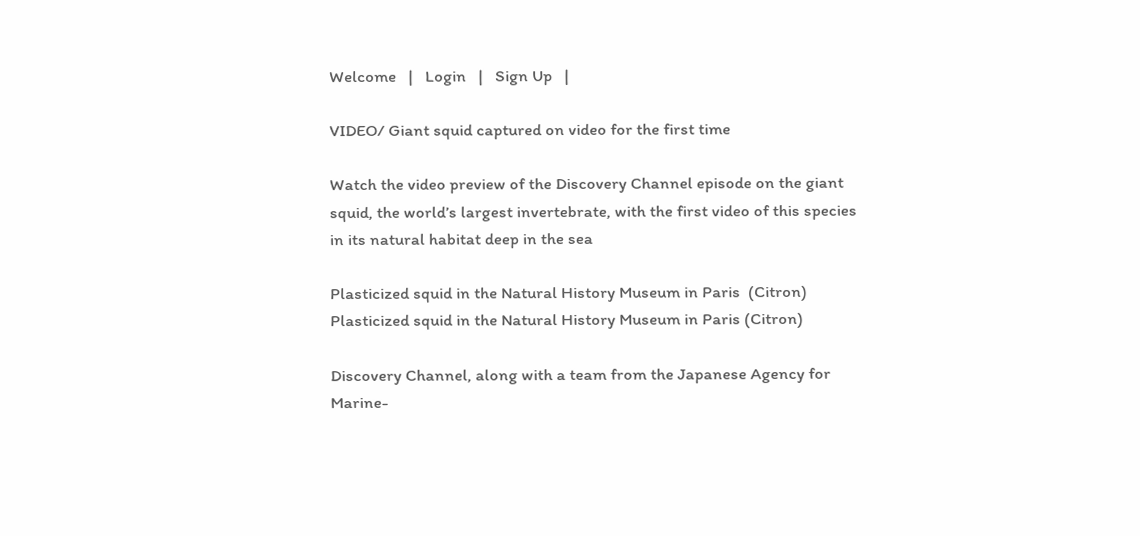Welcome   |   Login   |   Sign Up   |

VIDEO/ Giant squid captured on video for the first time

Watch the video preview of the Discovery Channel episode on the giant squid, the world’s largest invertebrate, with the first video of this species in its natural habitat deep in the sea

Plasticized squid in the Natural History Museum in Paris  (Citron) Plasticized squid in the Natural History Museum in Paris (Citron)

Discovery Channel, along with a team from the Japanese Agency for Marine-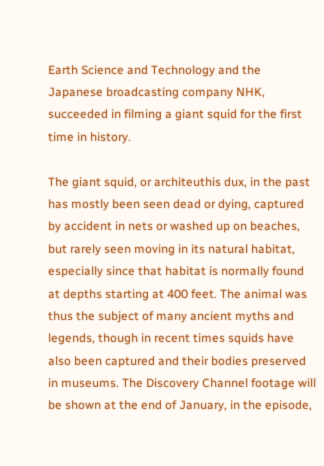Earth Science and Technology and the Japanese broadcasting company NHK, succeeded in filming a giant squid for the first time in history.

The giant squid, or architeuthis dux, in the past has mostly been seen dead or dying, captured by accident in nets or washed up on beaches, but rarely seen moving in its natural habitat, especially since that habitat is normally found at depths starting at 400 feet. The animal was thus the subject of many ancient myths and legends, though in recent times squids have also been captured and their bodies preserved in museums. The Discovery Channel footage will be shown at the end of January, in the episode,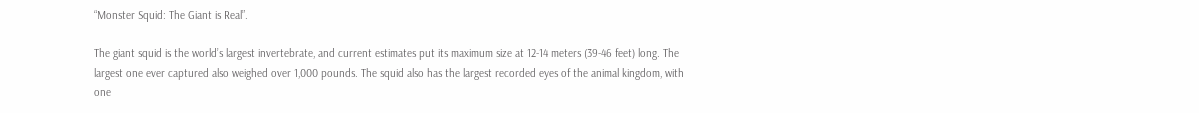“Monster Squid: The Giant is Real”.

The giant squid is the world’s largest invertebrate, and current estimates put its maximum size at 12-14 meters (39-46 feet) long. The largest one ever captured also weighed over 1,000 pounds. The squid also has the largest recorded eyes of the animal kingdom, with one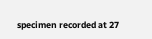specimen recorded at 27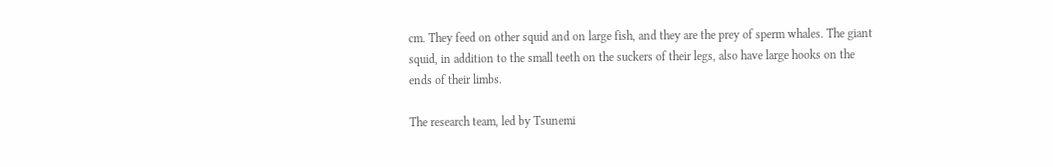cm. They feed on other squid and on large fish, and they are the prey of sperm whales. The giant squid, in addition to the small teeth on the suckers of their legs, also have large hooks on the ends of their limbs.

The research team, led by Tsunemi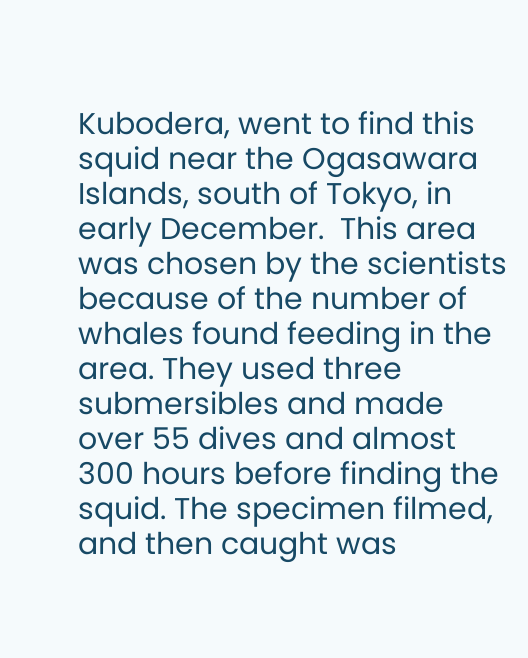Kubodera, went to find this squid near the Ogasawara Islands, south of Tokyo, in early December.  This area was chosen by the scientists because of the number of whales found feeding in the area. They used three submersibles and made over 55 dives and almost 300 hours before finding the squid. The specimen filmed, and then caught was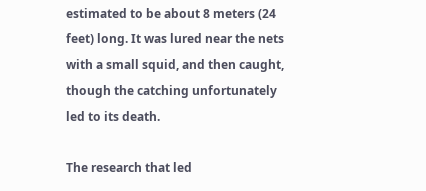estimated to be about 8 meters (24 feet) long. It was lured near the nets with a small squid, and then caught, though the catching unfortunately led to its death.

The research that led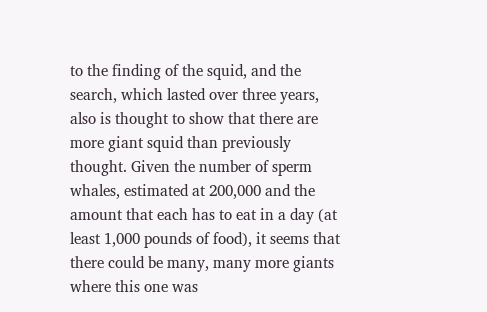to the finding of the squid, and the search, which lasted over three years, also is thought to show that there are more giant squid than previously thought. Given the number of sperm whales, estimated at 200,000 and the amount that each has to eat in a day (at least 1,000 pounds of food), it seems that there could be many, many more giants where this one was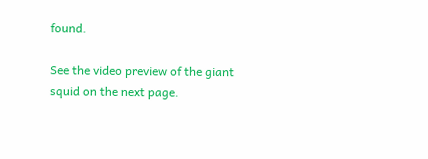found.

See the video preview of the giant squid on the next page.